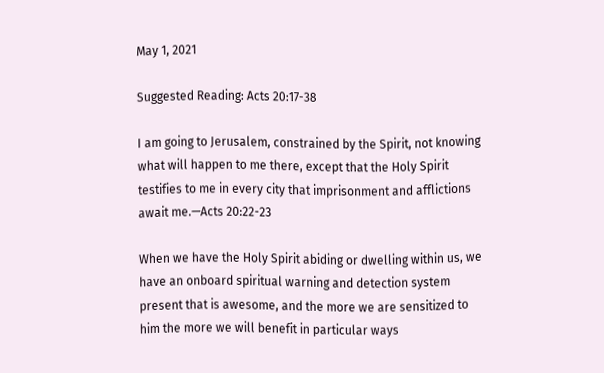May 1, 2021

Suggested Reading: Acts 20:17-38

I am going to Jerusalem, constrained by the Spirit, not knowing what will happen to me there, except that the Holy Spirit testifies to me in every city that imprisonment and afflictions await me.—Acts 20:22-23

When we have the Holy Spirit abiding or dwelling within us, we have an onboard spiritual warning and detection system present that is awesome, and the more we are sensitized to him the more we will benefit in particular ways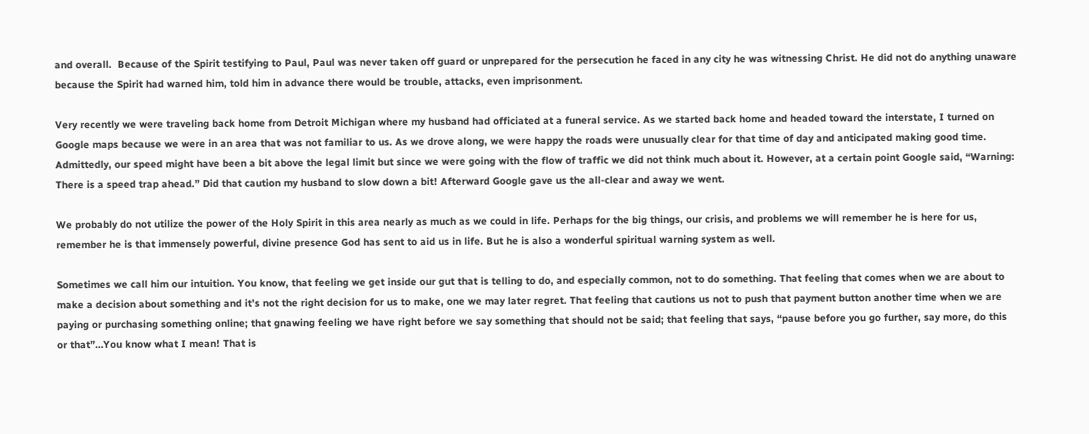and overall.  Because of the Spirit testifying to Paul, Paul was never taken off guard or unprepared for the persecution he faced in any city he was witnessing Christ. He did not do anything unaware because the Spirit had warned him, told him in advance there would be trouble, attacks, even imprisonment.

Very recently we were traveling back home from Detroit Michigan where my husband had officiated at a funeral service. As we started back home and headed toward the interstate, I turned on Google maps because we were in an area that was not familiar to us. As we drove along, we were happy the roads were unusually clear for that time of day and anticipated making good time.  Admittedly, our speed might have been a bit above the legal limit but since we were going with the flow of traffic we did not think much about it. However, at a certain point Google said, “Warning: There is a speed trap ahead.” Did that caution my husband to slow down a bit! Afterward Google gave us the all-clear and away we went.

We probably do not utilize the power of the Holy Spirit in this area nearly as much as we could in life. Perhaps for the big things, our crisis, and problems we will remember he is here for us, remember he is that immensely powerful, divine presence God has sent to aid us in life. But he is also a wonderful spiritual warning system as well.

Sometimes we call him our intuition. You know, that feeling we get inside our gut that is telling to do, and especially common, not to do something. That feeling that comes when we are about to make a decision about something and it’s not the right decision for us to make, one we may later regret. That feeling that cautions us not to push that payment button another time when we are paying or purchasing something online; that gnawing feeling we have right before we say something that should not be said; that feeling that says, “pause before you go further, say more, do this or that”…You know what I mean! That is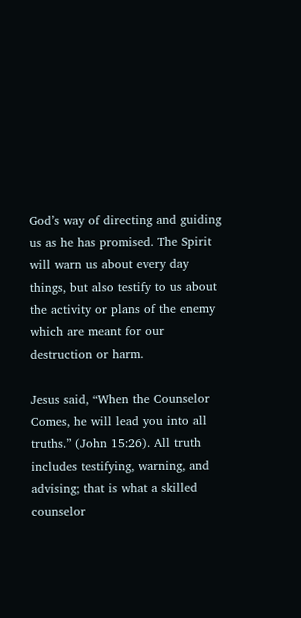God’s way of directing and guiding us as he has promised. The Spirit will warn us about every day things, but also testify to us about the activity or plans of the enemy which are meant for our destruction or harm.

Jesus said, “When the Counselor Comes, he will lead you into all truths.” (John 15:26). All truth includes testifying, warning, and advising; that is what a skilled counselor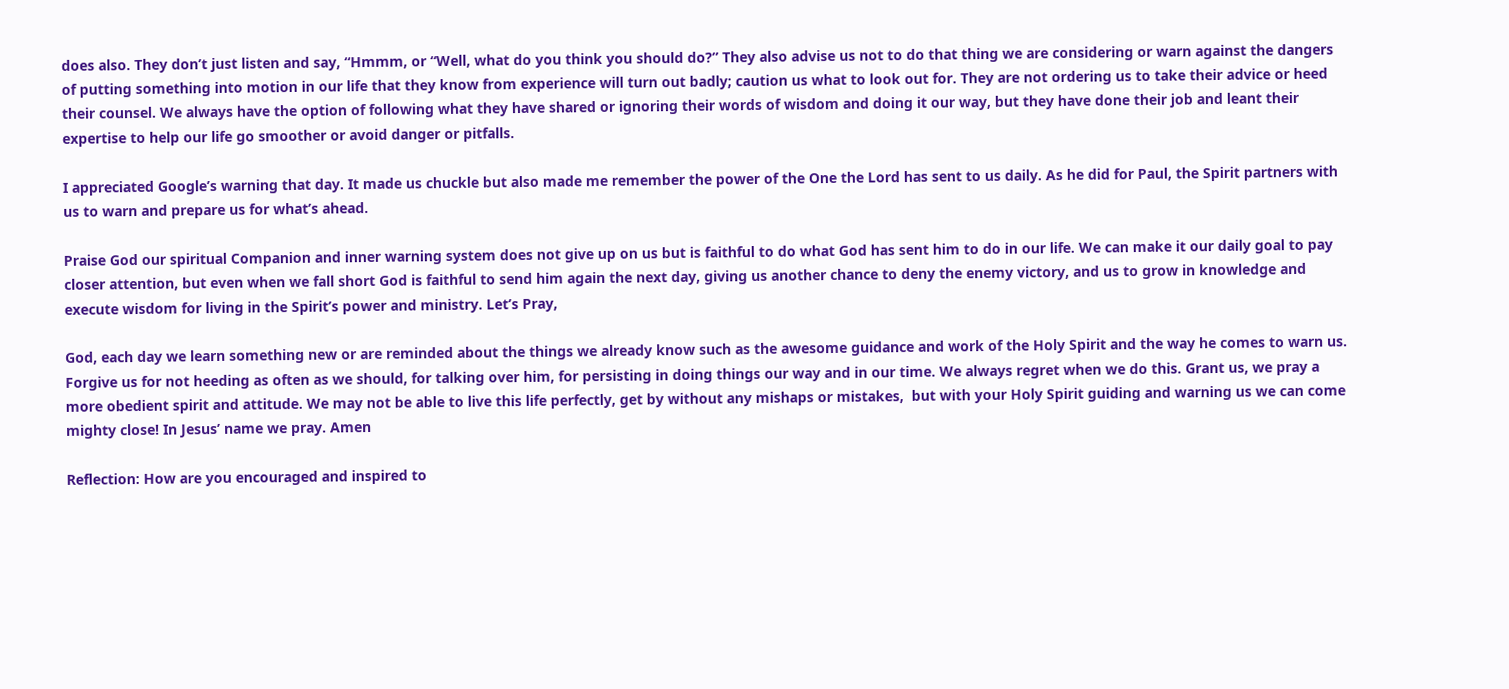does also. They don’t just listen and say, “Hmmm, or “Well, what do you think you should do?” They also advise us not to do that thing we are considering or warn against the dangers of putting something into motion in our life that they know from experience will turn out badly; caution us what to look out for. They are not ordering us to take their advice or heed their counsel. We always have the option of following what they have shared or ignoring their words of wisdom and doing it our way, but they have done their job and leant their expertise to help our life go smoother or avoid danger or pitfalls.

I appreciated Google’s warning that day. It made us chuckle but also made me remember the power of the One the Lord has sent to us daily. As he did for Paul, the Spirit partners with us to warn and prepare us for what’s ahead.

Praise God our spiritual Companion and inner warning system does not give up on us but is faithful to do what God has sent him to do in our life. We can make it our daily goal to pay closer attention, but even when we fall short God is faithful to send him again the next day, giving us another chance to deny the enemy victory, and us to grow in knowledge and execute wisdom for living in the Spirit’s power and ministry. Let’s Pray,

God, each day we learn something new or are reminded about the things we already know such as the awesome guidance and work of the Holy Spirit and the way he comes to warn us. Forgive us for not heeding as often as we should, for talking over him, for persisting in doing things our way and in our time. We always regret when we do this. Grant us, we pray a more obedient spirit and attitude. We may not be able to live this life perfectly, get by without any mishaps or mistakes,  but with your Holy Spirit guiding and warning us we can come mighty close! In Jesus’ name we pray. Amen

Reflection: How are you encouraged and inspired to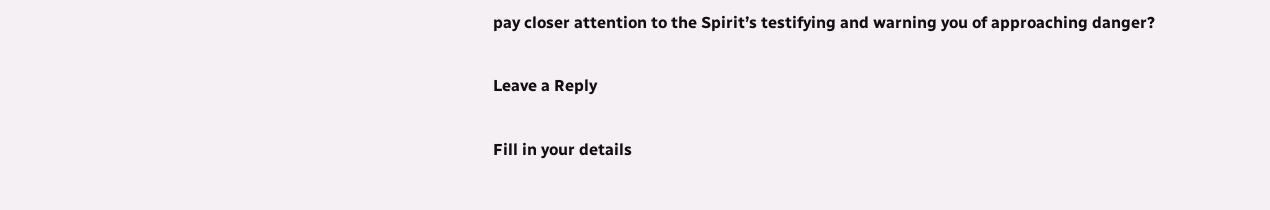pay closer attention to the Spirit’s testifying and warning you of approaching danger?

Leave a Reply

Fill in your details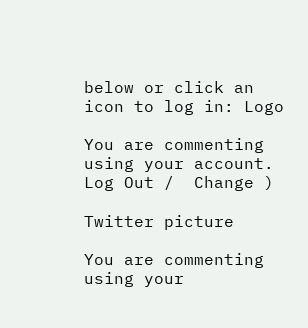below or click an icon to log in: Logo

You are commenting using your account. Log Out /  Change )

Twitter picture

You are commenting using your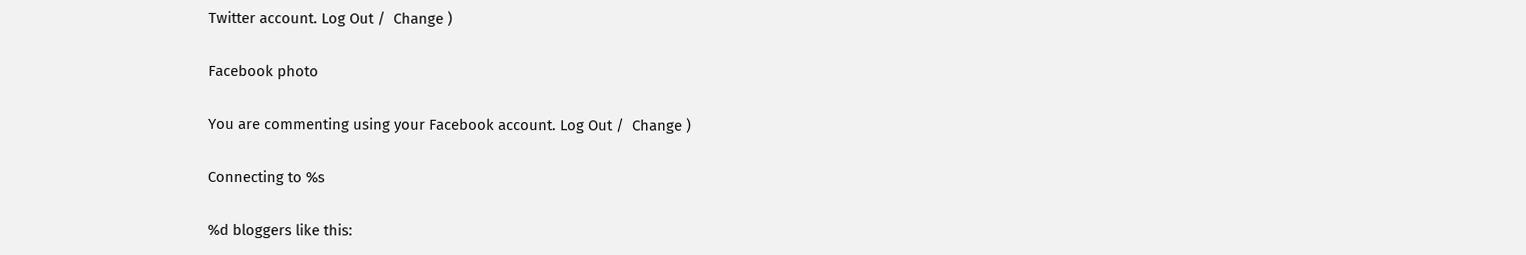Twitter account. Log Out /  Change )

Facebook photo

You are commenting using your Facebook account. Log Out /  Change )

Connecting to %s

%d bloggers like this: